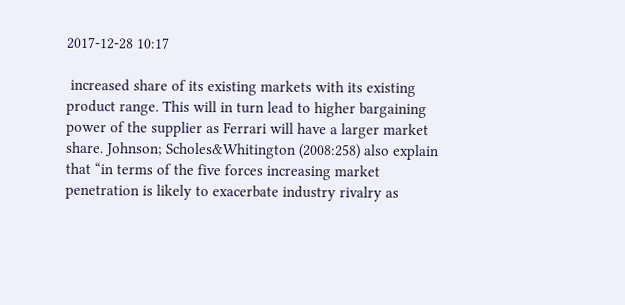2017-12-28 10:17

 increased share of its existing markets with its existing product range. This will in turn lead to higher bargaining power of the supplier as Ferrari will have a larger market share. Johnson; Scholes&Whitington (2008:258) also explain that “in terms of the five forces increasing market penetration is likely to exacerbate industry rivalry as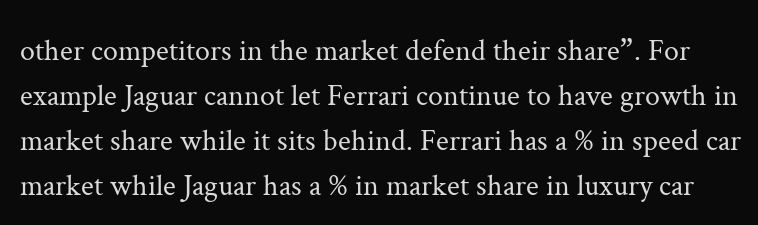other competitors in the market defend their share”. For example Jaguar cannot let Ferrari continue to have growth in market share while it sits behind. Ferrari has a % in speed car market while Jaguar has a % in market share in luxury car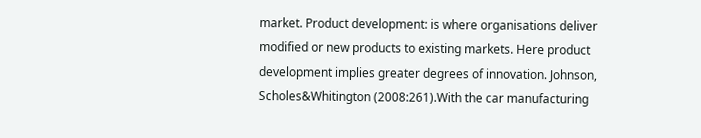market. Product development: is where organisations deliver modified or new products to existing markets. Here product development implies greater degrees of innovation. Johnson, Scholes&Whitington (2008:261).With the car manufacturing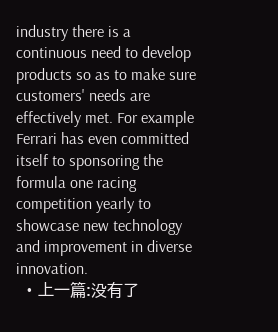industry there is a continuous need to develop products so as to make sure customers' needs are effectively met. For example Ferrari has even committed itself to sponsoring the formula one racing competition yearly to showcase new technology and improvement in diverse innovation.
  • 上一篇:没有了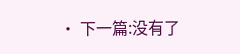• 下一篇:没有了